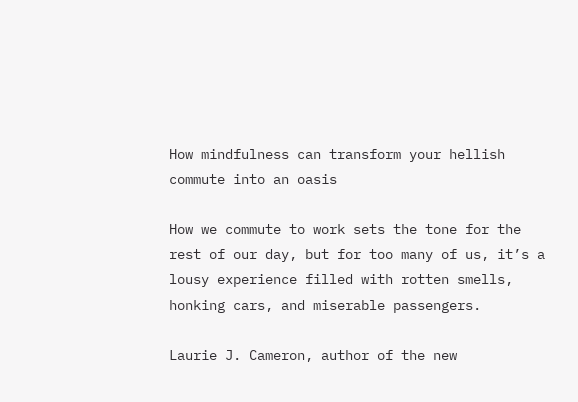How mindfulness can transform your hellish commute into an oasis

How we commute to work sets the tone for the rest of our day, but for too many of us, it’s a lousy experience filled with rotten smells, honking cars, and miserable passengers.

Laurie J. Cameron, author of the new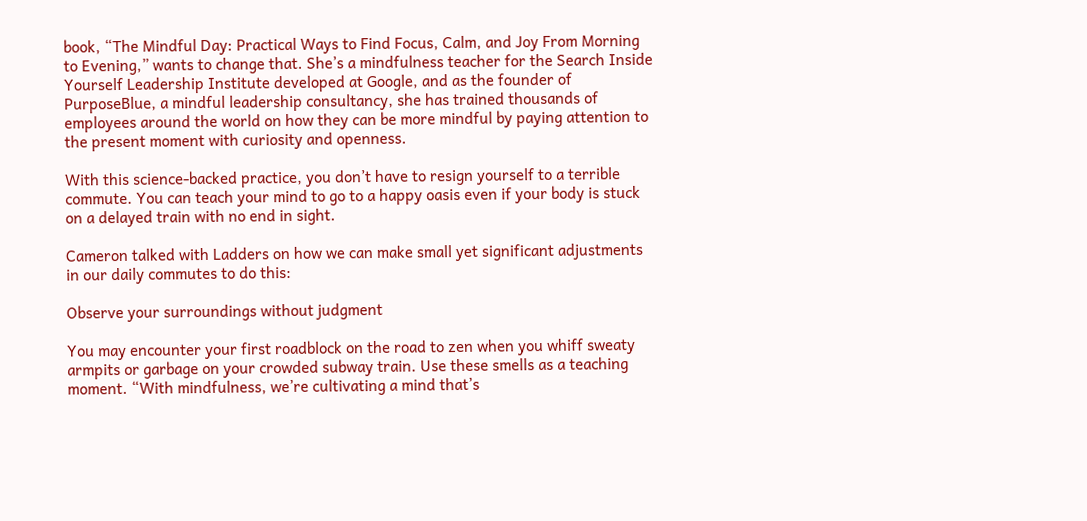book, “The Mindful Day: Practical Ways to Find Focus, Calm, and Joy From Morning to Evening,” wants to change that. She’s a mindfulness teacher for the Search Inside Yourself Leadership Institute developed at Google, and as the founder of PurposeBlue, a mindful leadership consultancy, she has trained thousands of employees around the world on how they can be more mindful by paying attention to the present moment with curiosity and openness.

With this science-backed practice, you don’t have to resign yourself to a terrible commute. You can teach your mind to go to a happy oasis even if your body is stuck on a delayed train with no end in sight.

Cameron talked with Ladders on how we can make small yet significant adjustments in our daily commutes to do this:

Observe your surroundings without judgment

You may encounter your first roadblock on the road to zen when you whiff sweaty armpits or garbage on your crowded subway train. Use these smells as a teaching moment. “With mindfulness, we’re cultivating a mind that’s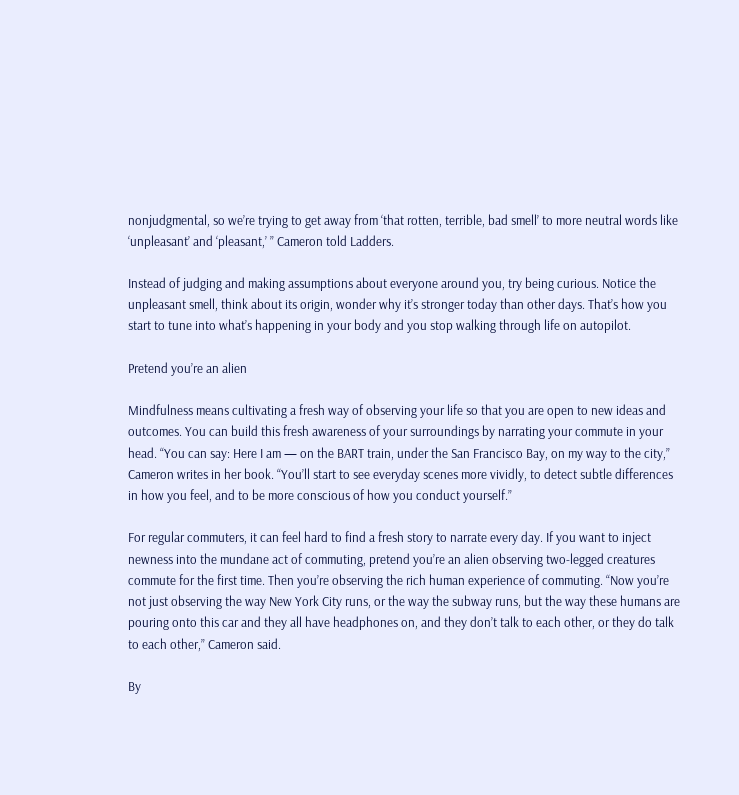nonjudgmental, so we’re trying to get away from ‘that rotten, terrible, bad smell’ to more neutral words like ‘unpleasant’ and ‘pleasant,’ ” Cameron told Ladders.

Instead of judging and making assumptions about everyone around you, try being curious. Notice the unpleasant smell, think about its origin, wonder why it’s stronger today than other days. That’s how you start to tune into what’s happening in your body and you stop walking through life on autopilot.

Pretend you’re an alien

Mindfulness means cultivating a fresh way of observing your life so that you are open to new ideas and outcomes. You can build this fresh awareness of your surroundings by narrating your commute in your head. “You can say: Here I am — on the BART train, under the San Francisco Bay, on my way to the city,” Cameron writes in her book. “You’ll start to see everyday scenes more vividly, to detect subtle differences in how you feel, and to be more conscious of how you conduct yourself.”

For regular commuters, it can feel hard to find a fresh story to narrate every day. If you want to inject newness into the mundane act of commuting, pretend you’re an alien observing two-legged creatures commute for the first time. Then you’re observing the rich human experience of commuting. “Now you’re not just observing the way New York City runs, or the way the subway runs, but the way these humans are pouring onto this car and they all have headphones on, and they don’t talk to each other, or they do talk to each other,” Cameron said.

By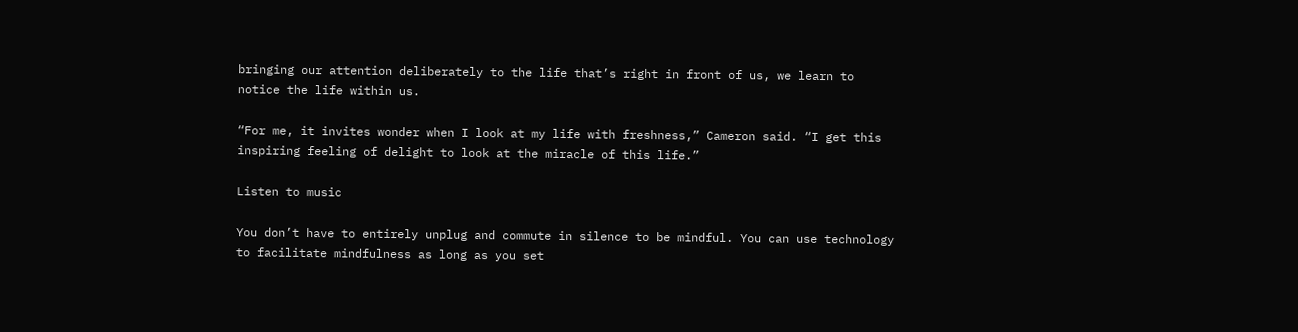bringing our attention deliberately to the life that’s right in front of us, we learn to notice the life within us.

“For me, it invites wonder when I look at my life with freshness,” Cameron said. “I get this inspiring feeling of delight to look at the miracle of this life.”

Listen to music

You don’t have to entirely unplug and commute in silence to be mindful. You can use technology to facilitate mindfulness as long as you set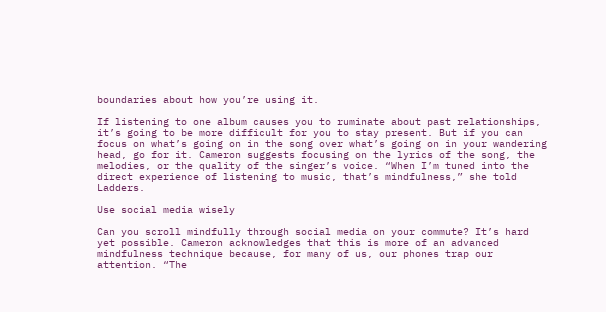boundaries about how you’re using it.

If listening to one album causes you to ruminate about past relationships, it’s going to be more difficult for you to stay present. But if you can focus on what’s going on in the song over what’s going on in your wandering head, go for it. Cameron suggests focusing on the lyrics of the song, the melodies, or the quality of the singer’s voice. “When I’m tuned into the direct experience of listening to music, that’s mindfulness,” she told Ladders.

Use social media wisely

Can you scroll mindfully through social media on your commute? It’s hard yet possible. Cameron acknowledges that this is more of an advanced mindfulness technique because, for many of us, our phones trap our attention. “The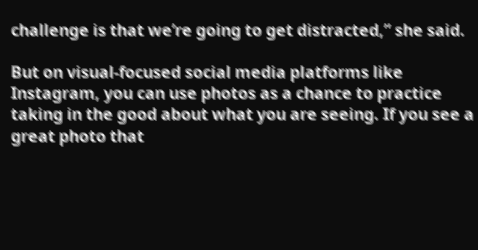challenge is that we’re going to get distracted,” she said.

But on visual-focused social media platforms like Instagram, you can use photos as a chance to practice taking in the good about what you are seeing. If you see a great photo that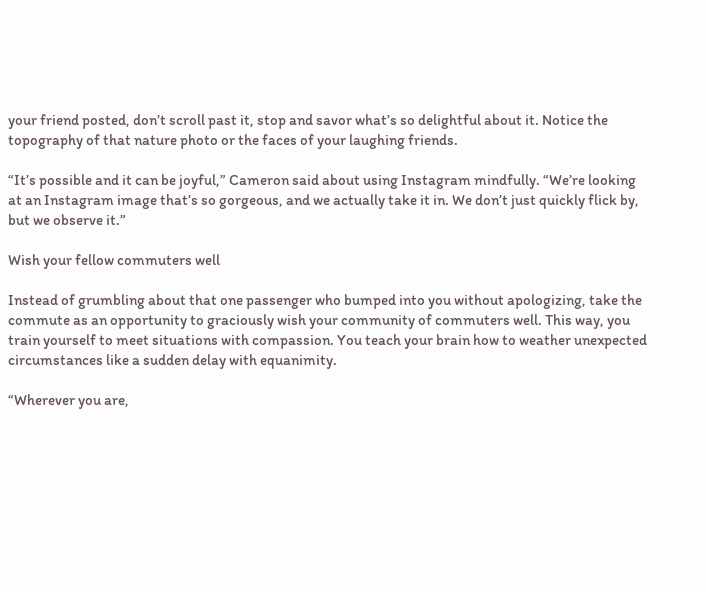your friend posted, don’t scroll past it, stop and savor what’s so delightful about it. Notice the topography of that nature photo or the faces of your laughing friends.

“It’s possible and it can be joyful,” Cameron said about using Instagram mindfully. “We’re looking at an Instagram image that’s so gorgeous, and we actually take it in. We don’t just quickly flick by, but we observe it.”

Wish your fellow commuters well

Instead of grumbling about that one passenger who bumped into you without apologizing, take the commute as an opportunity to graciously wish your community of commuters well. This way, you train yourself to meet situations with compassion. You teach your brain how to weather unexpected circumstances like a sudden delay with equanimity.

“Wherever you are,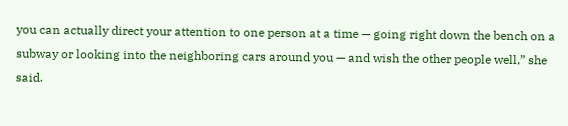you can actually direct your attention to one person at a time — going right down the bench on a subway or looking into the neighboring cars around you — and wish the other people well,” she said.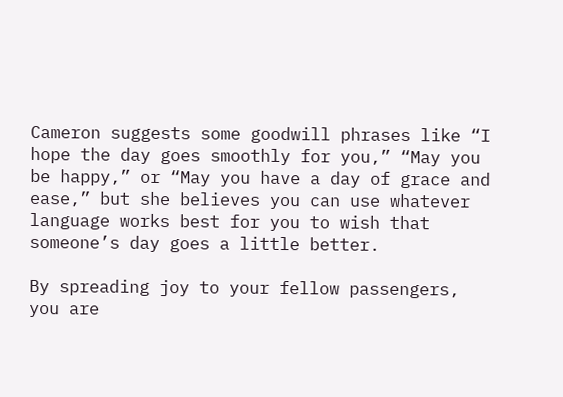Cameron suggests some goodwill phrases like “I hope the day goes smoothly for you,” “May you be happy,” or “May you have a day of grace and ease,” but she believes you can use whatever language works best for you to wish that someone’s day goes a little better.

By spreading joy to your fellow passengers, you are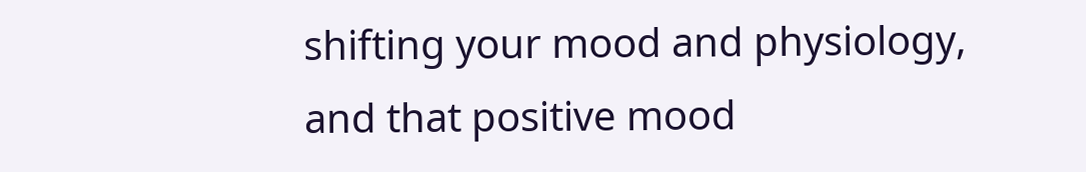shifting your mood and physiology, and that positive mood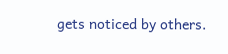gets noticed by others.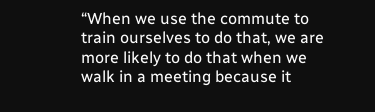“When we use the commute to train ourselves to do that, we are more likely to do that when we walk in a meeting because it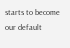starts to become our default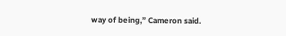way of being,” Cameron said.